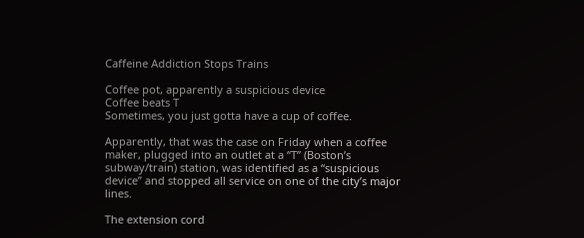Caffeine Addiction Stops Trains

Coffee pot, apparently a suspicious device
Coffee beats T
Sometimes, you just gotta have a cup of coffee.

Apparently, that was the case on Friday when a coffee maker, plugged into an outlet at a “T” (Boston’s subway/train) station, was identified as a “suspicious device” and stopped all service on one of the city’s major lines.

The extension cord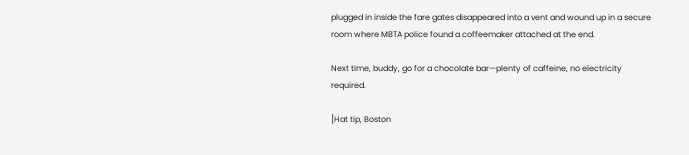plugged in inside the fare gates disappeared into a vent and wound up in a secure room where MBTA police found a coffeemaker attached at the end.

Next time, buddy, go for a chocolate bar—plenty of caffeine, no electricity required.

[Hat tip, Boston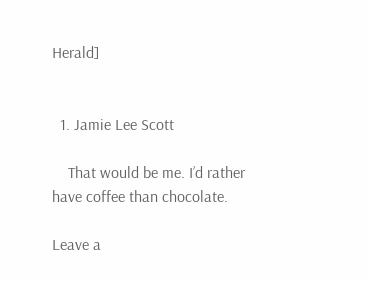Herald]


  1. Jamie Lee Scott

    That would be me. I’d rather have coffee than chocolate.

Leave a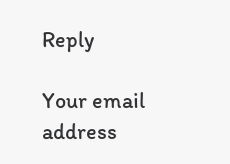Reply

Your email address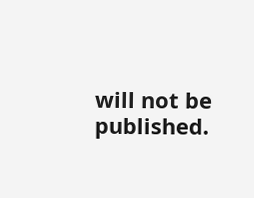will not be published.